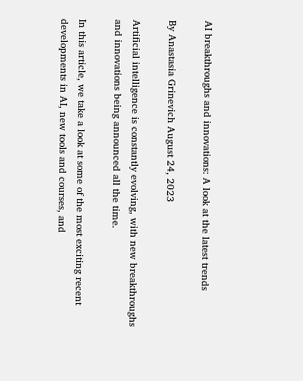AI breakthroughs and innovations: A look at the latest trends

By Anastasia Grinevich August 24, 2023

Artificial intelligence is constantly evolving, with new breakthroughs and innovations being announced all the time.

In this article, we take a look at some of the most exciting recent developments in AI, new tools and courses, and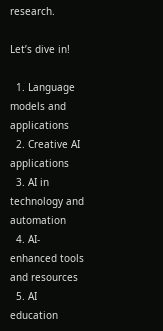research.

Let’s dive in!

  1. Language models and applications
  2. Creative AI applications
  3. AI in technology and automation
  4. AI-enhanced tools and resources
  5. AI education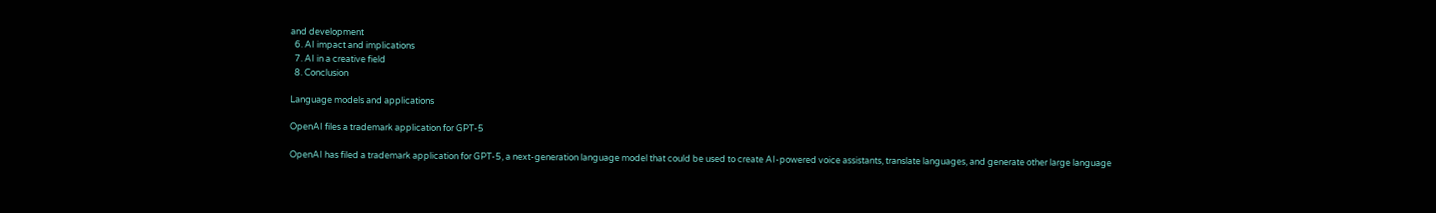and development
  6. AI impact and implications
  7. AI in a creative field
  8. Conclusion

Language models and applications

OpenAI files a trademark application for GPT-5

OpenAI has filed a trademark application for GPT-5, a next-generation language model that could be used to create AI-powered voice assistants, translate languages, and generate other large language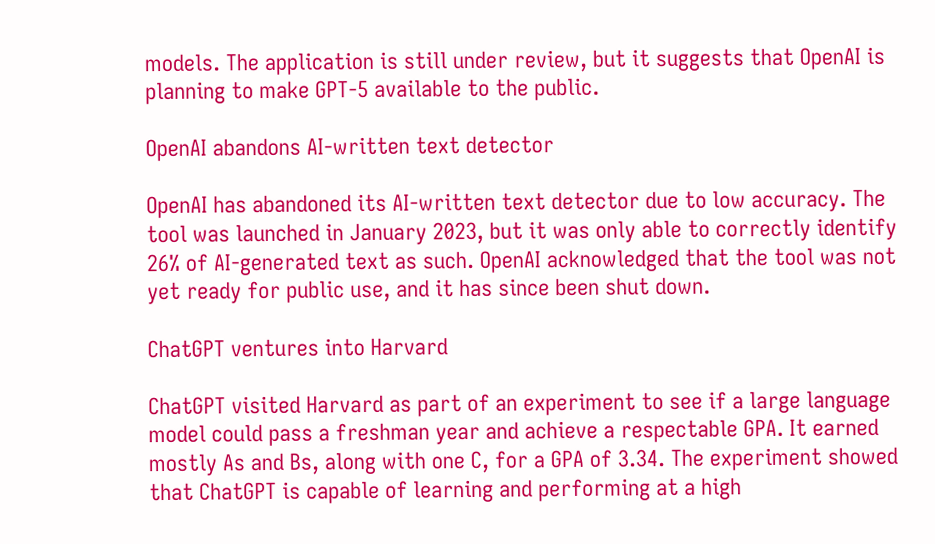models. The application is still under review, but it suggests that OpenAI is planning to make GPT-5 available to the public.

OpenAI abandons AI-written text detector

OpenAI has abandoned its AI-written text detector due to low accuracy. The tool was launched in January 2023, but it was only able to correctly identify 26% of AI-generated text as such. OpenAI acknowledged that the tool was not yet ready for public use, and it has since been shut down.

ChatGPT ventures into Harvard

ChatGPT visited Harvard as part of an experiment to see if a large language model could pass a freshman year and achieve a respectable GPA. It earned mostly As and Bs, along with one C, for a GPA of 3.34. The experiment showed that ChatGPT is capable of learning and performing at a high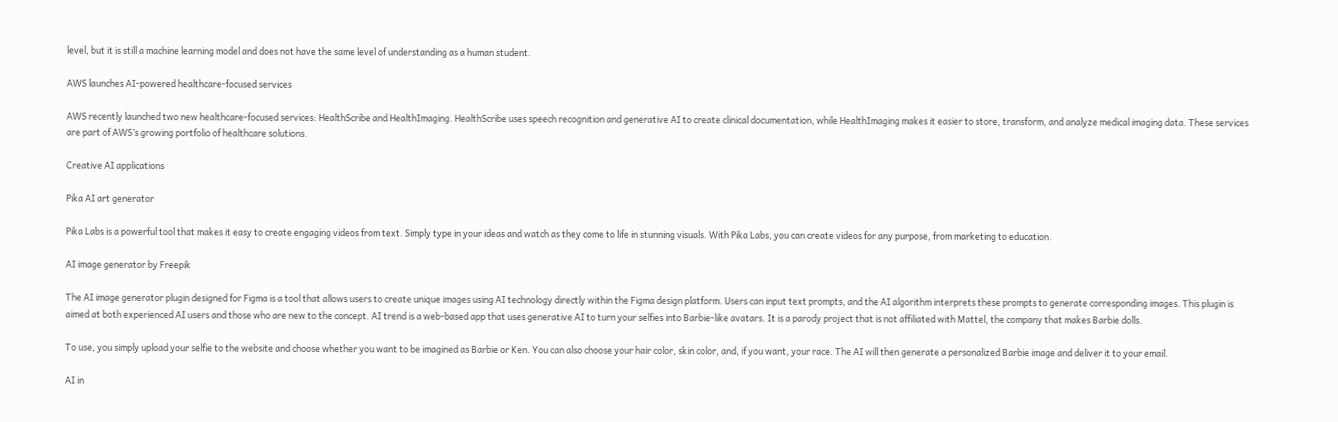level, but it is still a machine learning model and does not have the same level of understanding as a human student.

AWS launches AI-powered healthcare-focused services

AWS recently launched two new healthcare-focused services: HealthScribe and HealthImaging. HealthScribe uses speech recognition and generative AI to create clinical documentation, while HealthImaging makes it easier to store, transform, and analyze medical imaging data. These services are part of AWS’s growing portfolio of healthcare solutions.

Creative AI applications

Pika AI art generator

Pika Labs is a powerful tool that makes it easy to create engaging videos from text. Simply type in your ideas and watch as they come to life in stunning visuals. With Pika Labs, you can create videos for any purpose, from marketing to education.

AI image generator by Freepik

The AI image generator plugin designed for Figma is a tool that allows users to create unique images using AI technology directly within the Figma design platform. Users can input text prompts, and the AI algorithm interprets these prompts to generate corresponding images. This plugin is aimed at both experienced AI users and those who are new to the concept. AI trend is a web-based app that uses generative AI to turn your selfies into Barbie-like avatars. It is a parody project that is not affiliated with Mattel, the company that makes Barbie dolls.

To use, you simply upload your selfie to the website and choose whether you want to be imagined as Barbie or Ken. You can also choose your hair color, skin color, and, if you want, your race. The AI will then generate a personalized Barbie image and deliver it to your email.

AI in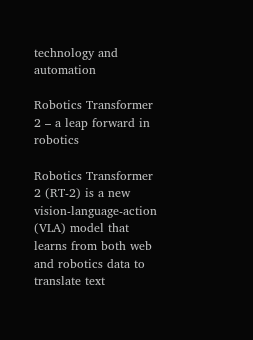technology and automation

Robotics Transformer 2 – a leap forward in robotics

Robotics Transformer 2 (RT-2) is a new vision-language-action (VLA) model that learns from both web and robotics data to translate text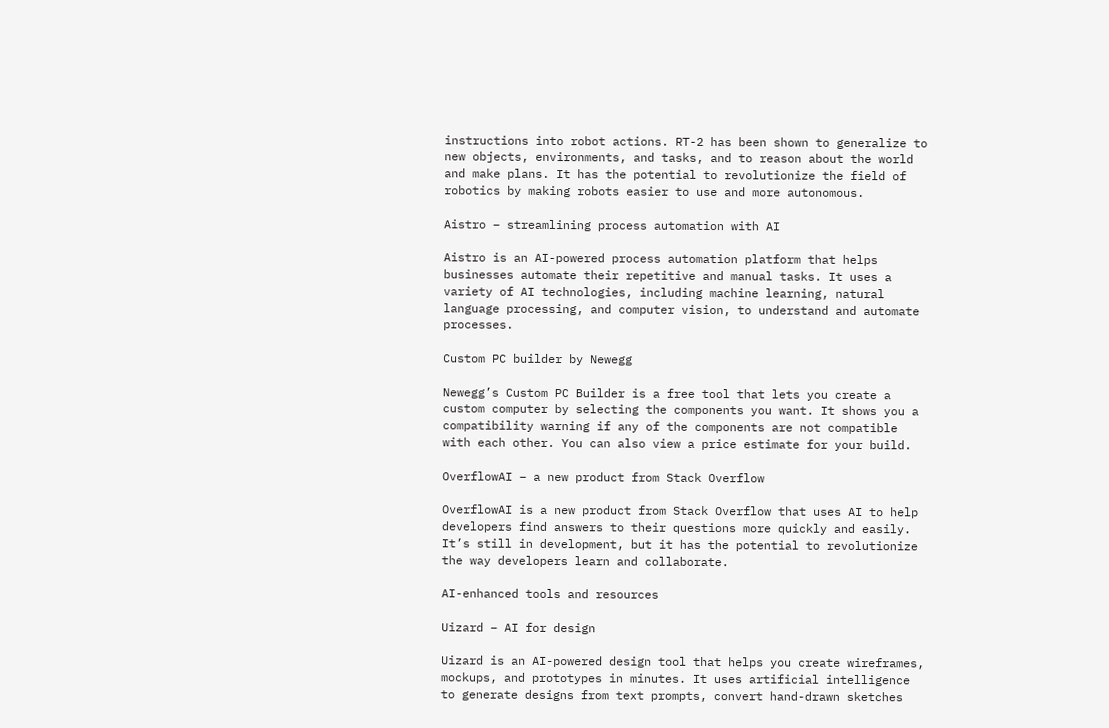instructions into robot actions. RT-2 has been shown to generalize to new objects, environments, and tasks, and to reason about the world and make plans. It has the potential to revolutionize the field of robotics by making robots easier to use and more autonomous.

Aistro – streamlining process automation with AI

Aistro is an AI-powered process automation platform that helps businesses automate their repetitive and manual tasks. It uses a variety of AI technologies, including machine learning, natural language processing, and computer vision, to understand and automate processes.

Custom PC builder by Newegg

Newegg’s Custom PC Builder is a free tool that lets you create a custom computer by selecting the components you want. It shows you a compatibility warning if any of the components are not compatible with each other. You can also view a price estimate for your build.

OverflowAI – a new product from Stack Overflow

OverflowAI is a new product from Stack Overflow that uses AI to help developers find answers to their questions more quickly and easily. It’s still in development, but it has the potential to revolutionize the way developers learn and collaborate.

AI-enhanced tools and resources

Uizard – AI for design

Uizard is an AI-powered design tool that helps you create wireframes, mockups, and prototypes in minutes. It uses artificial intelligence to generate designs from text prompts, convert hand-drawn sketches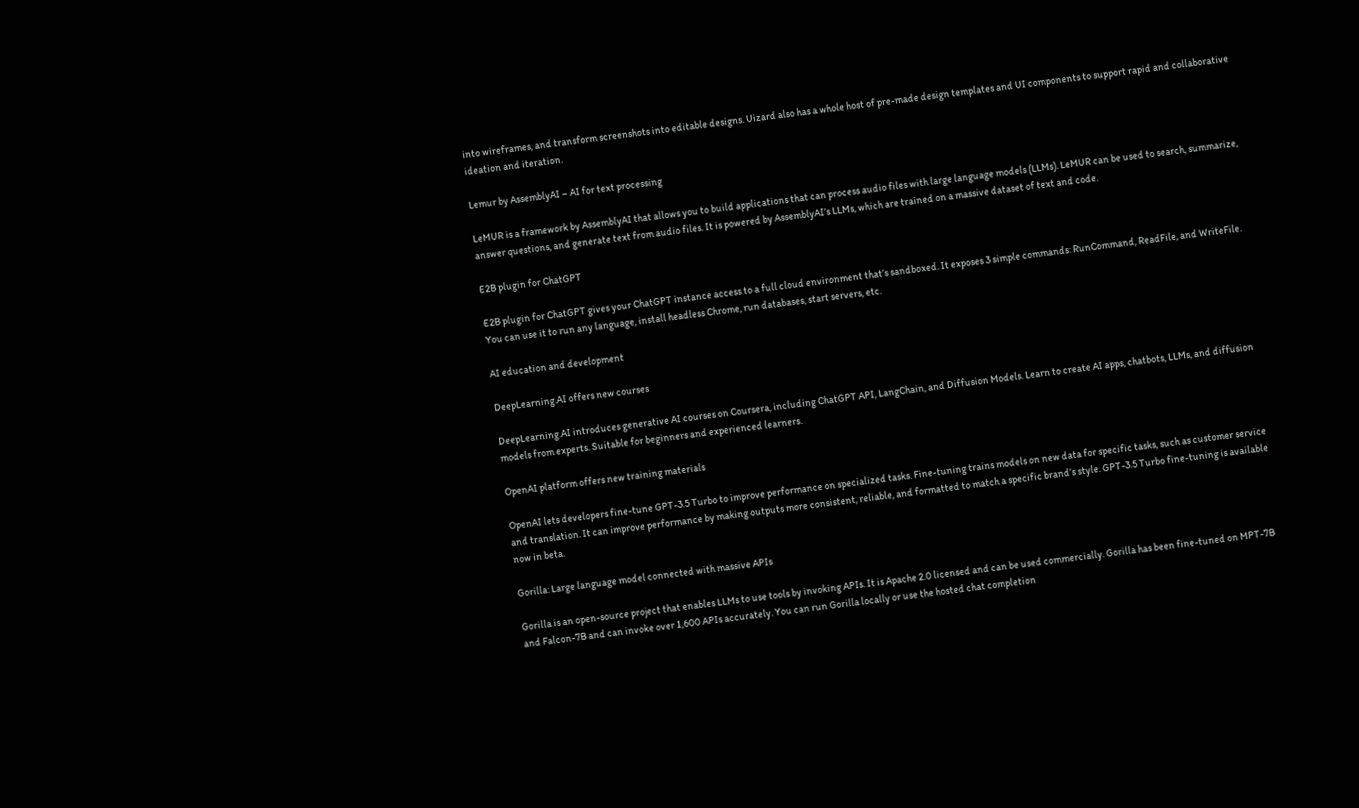into wireframes, and transform screenshots into editable designs. Uizard also has a whole host of pre-made design templates and UI components to support rapid and collaborative ideation and iteration.

Lemur by AssemblyAI – AI for text processing

LeMUR is a framework by AssemblyAI that allows you to build applications that can process audio files with large language models (LLMs). LeMUR can be used to search, summarize, answer questions, and generate text from audio files. It is powered by AssemblyAI’s LLMs, which are trained on a massive dataset of text and code.

E2B plugin for ChatGPT

E2B plugin for ChatGPT gives your ChatGPT instance access to a full cloud environment that’s sandboxed. It exposes 3 simple commands: RunCommand, ReadFile, and WriteFile. You can use it to run any language, install headless Chrome, run databases, start servers, etc.

AI education and development

DeepLearning.AI offers new courses

DeepLearning.AI introduces generative AI courses on Coursera, including ChatGPT API, LangChain, and Diffusion Models. Learn to create AI apps, chatbots, LLMs, and diffusion models from experts. Suitable for beginners and experienced learners.

OpenAI platform offers new training materials

OpenAI lets developers fine-tune GPT-3.5 Turbo to improve performance on specialized tasks. Fine-tuning trains models on new data for specific tasks, such as customer service and translation. It can improve performance by making outputs more consistent, reliable, and formatted to match a specific brand’s style. GPT-3.5 Turbo fine-tuning is available now in beta.

Gorilla: Large language model connected with massive APIs

Gorilla is an open-source project that enables LLMs to use tools by invoking APIs. It is Apache 2.0 licensed and can be used commercially. Gorilla has been fine-tuned on MPT-7B and Falcon-7B and can invoke over 1,600 APIs accurately. You can run Gorilla locally or use the hosted chat completion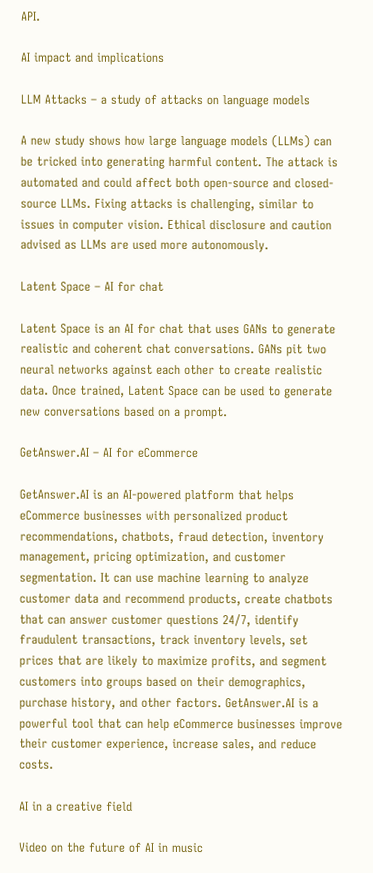API.

AI impact and implications

LLM Attacks – a study of attacks on language models

A new study shows how large language models (LLMs) can be tricked into generating harmful content. The attack is automated and could affect both open-source and closed-source LLMs. Fixing attacks is challenging, similar to issues in computer vision. Ethical disclosure and caution advised as LLMs are used more autonomously.

Latent Space – AI for chat

Latent Space is an AI for chat that uses GANs to generate realistic and coherent chat conversations. GANs pit two neural networks against each other to create realistic data. Once trained, Latent Space can be used to generate new conversations based on a prompt.

GetAnswer.AI – AI for eCommerce

GetAnswer.AI is an AI-powered platform that helps eCommerce businesses with personalized product recommendations, chatbots, fraud detection, inventory management, pricing optimization, and customer segmentation. It can use machine learning to analyze customer data and recommend products, create chatbots that can answer customer questions 24/7, identify fraudulent transactions, track inventory levels, set prices that are likely to maximize profits, and segment customers into groups based on their demographics, purchase history, and other factors. GetAnswer.AI is a powerful tool that can help eCommerce businesses improve their customer experience, increase sales, and reduce costs.

AI in a creative field

Video on the future of AI in music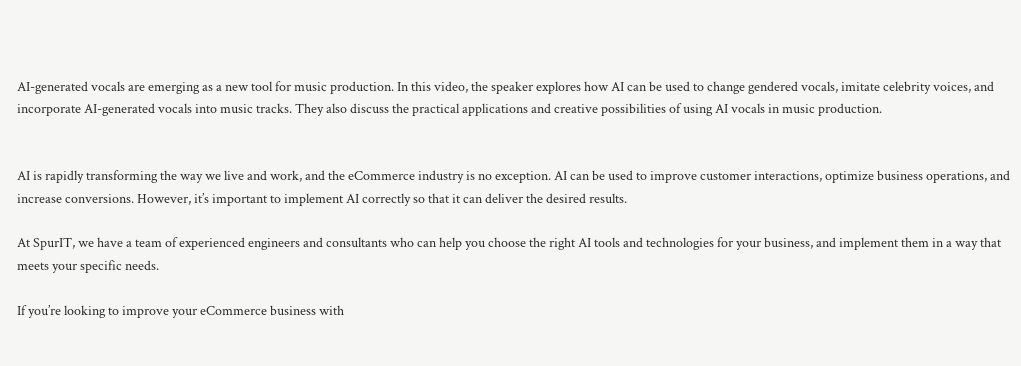AI-generated vocals are emerging as a new tool for music production. In this video, the speaker explores how AI can be used to change gendered vocals, imitate celebrity voices, and incorporate AI-generated vocals into music tracks. They also discuss the practical applications and creative possibilities of using AI vocals in music production.


AI is rapidly transforming the way we live and work, and the eCommerce industry is no exception. AI can be used to improve customer interactions, optimize business operations, and increase conversions. However, it’s important to implement AI correctly so that it can deliver the desired results.

At SpurIT, we have a team of experienced engineers and consultants who can help you choose the right AI tools and technologies for your business, and implement them in a way that meets your specific needs.

If you’re looking to improve your eCommerce business with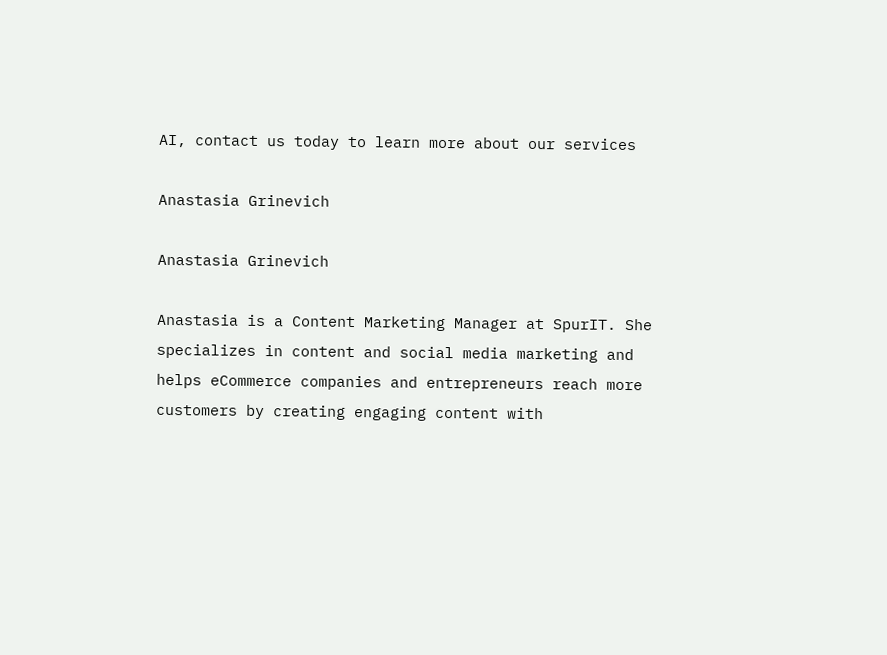AI, contact us today to learn more about our services

Anastasia Grinevich

Anastasia Grinevich

Anastasia is a Content Marketing Manager at SpurIT. She specializes in content and social media marketing and helps eCommerce companies and entrepreneurs reach more customers by creating engaging content with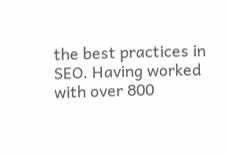the best practices in SEO. Having worked with over 800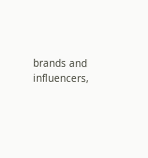brands and influencers,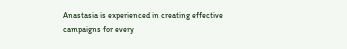Anastasia is experienced in creating effective campaigns for every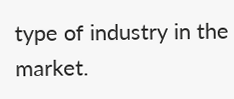type of industry in the market.